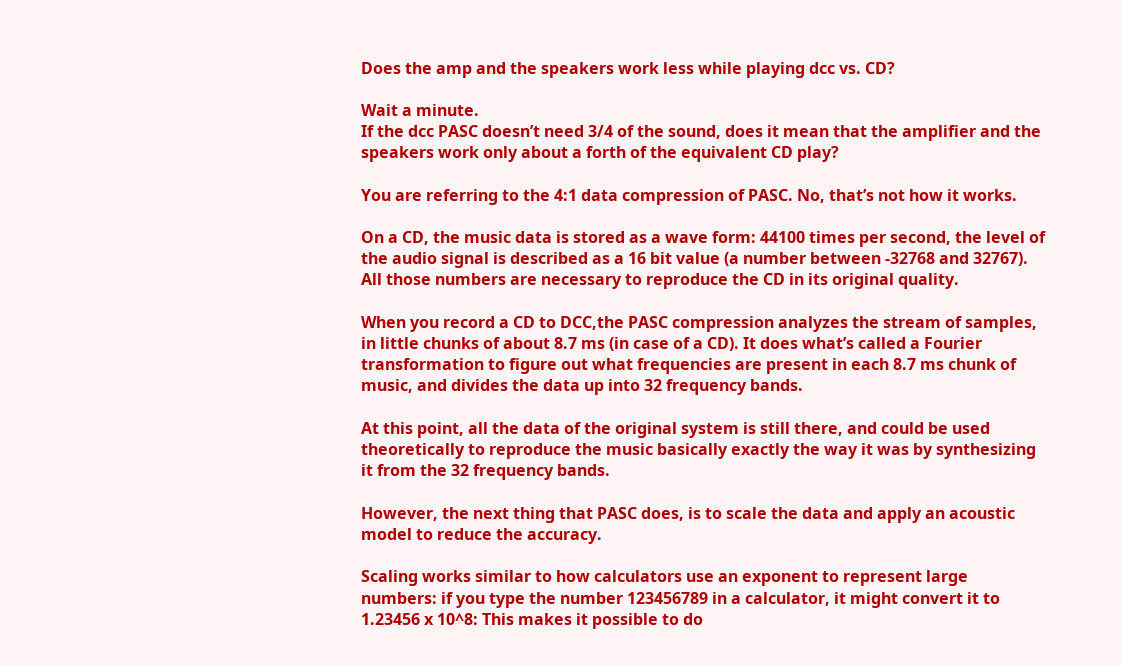Does the amp and the speakers work less while playing dcc vs. CD?

Wait a minute.
If the dcc PASC doesn’t need 3/4 of the sound, does it mean that the amplifier and the speakers work only about a forth of the equivalent CD play?

You are referring to the 4:1 data compression of PASC. No, that’s not how it works.

On a CD, the music data is stored as a wave form: 44100 times per second, the level of the audio signal is described as a 16 bit value (a number between -32768 and 32767). All those numbers are necessary to reproduce the CD in its original quality.

When you record a CD to DCC,the PASC compression analyzes the stream of samples, in little chunks of about 8.7 ms (in case of a CD). It does what’s called a Fourier transformation to figure out what frequencies are present in each 8.7 ms chunk of music, and divides the data up into 32 frequency bands.

At this point, all the data of the original system is still there, and could be used theoretically to reproduce the music basically exactly the way it was by synthesizing it from the 32 frequency bands.

However, the next thing that PASC does, is to scale the data and apply an acoustic model to reduce the accuracy.

Scaling works similar to how calculators use an exponent to represent large numbers: if you type the number 123456789 in a calculator, it might convert it to 1.23456 x 10^8: This makes it possible to do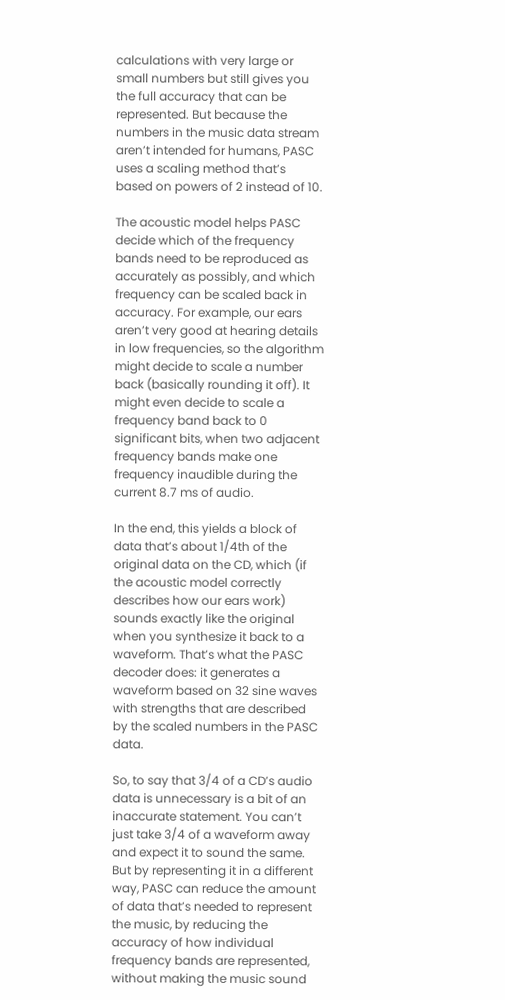calculations with very large or small numbers but still gives you the full accuracy that can be represented. But because the numbers in the music data stream aren’t intended for humans, PASC uses a scaling method that’s based on powers of 2 instead of 10.

The acoustic model helps PASC decide which of the frequency bands need to be reproduced as accurately as possibly, and which frequency can be scaled back in accuracy. For example, our ears aren’t very good at hearing details in low frequencies, so the algorithm might decide to scale a number back (basically rounding it off). It might even decide to scale a frequency band back to 0 significant bits, when two adjacent frequency bands make one frequency inaudible during the current 8.7 ms of audio.

In the end, this yields a block of data that’s about 1/4th of the original data on the CD, which (if the acoustic model correctly describes how our ears work) sounds exactly like the original when you synthesize it back to a waveform. That’s what the PASC decoder does: it generates a waveform based on 32 sine waves with strengths that are described by the scaled numbers in the PASC data.

So, to say that 3/4 of a CD’s audio data is unnecessary is a bit of an inaccurate statement. You can’t just take 3/4 of a waveform away and expect it to sound the same. But by representing it in a different way, PASC can reduce the amount of data that’s needed to represent the music, by reducing the accuracy of how individual frequency bands are represented, without making the music sound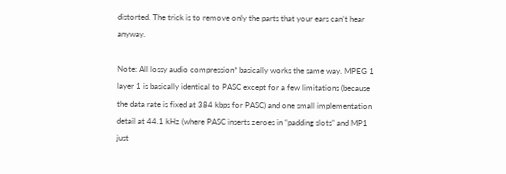distorted. The trick is to remove only the parts that your ears can’t hear anyway.

Note: All lossy audio compression* basically works the same way. MPEG 1 layer 1 is basically identical to PASC except for a few limitations (because the data rate is fixed at 384 kbps for PASC) and one small implementation detail at 44.1 kHz (where PASC inserts zeroes in “padding slots” and MP1 just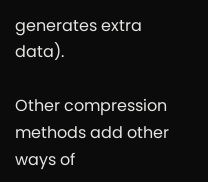generates extra data).

Other compression methods add other ways of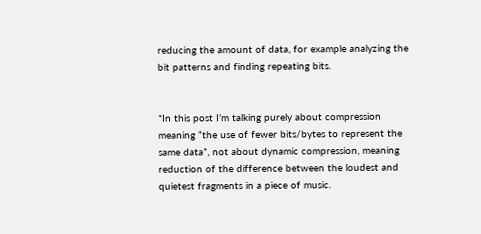reducing the amount of data, for example analyzing the bit patterns and finding repeating bits.


*In this post I’m talking purely about compression meaning “the use of fewer bits/bytes to represent the same data”, not about dynamic compression, meaning reduction of the difference between the loudest and quietest fragments in a piece of music.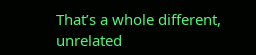That’s a whole different, unrelated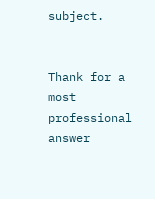subject.


Thank for a most professional answer